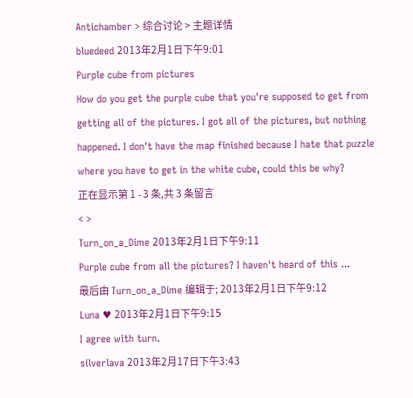Antichamber > 综合讨论 > 主题详情
bluedeed 2013年2月1日下午9:01
Purple cube from pictures
How do you get the purple cube that you're supposed to get from getting all of the pictures. I got all of the pictures, but nothing happened. I don't have the map finished because I hate that puzzle where you have to get in the white cube, could this be why?
正在显示第 1 - 3 条,共 3 条留言
< >
Turn_on_a_Dime 2013年2月1日下午9:11
Purple cube from all the pictures? I haven't heard of this ...
最后由 Turn_on_a_Dime 编辑于; 2013年2月1日下午9:12
Luna ♥ 2013年2月1日下午9:15
I agree with turn.
silverlava 2013年2月17日下午3:43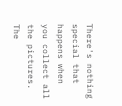There's nothing special that happens when you collect all the pictures. The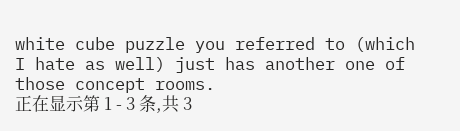white cube puzzle you referred to (which I hate as well) just has another one of those concept rooms.
正在显示第 1 - 3 条,共 3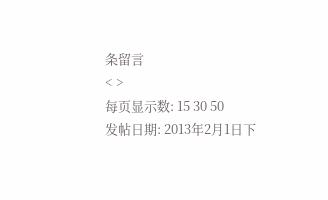条留言
< >
每页显示数: 15 30 50
发帖日期: 2013年2月1日下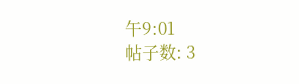午9:01
帖子数: 3